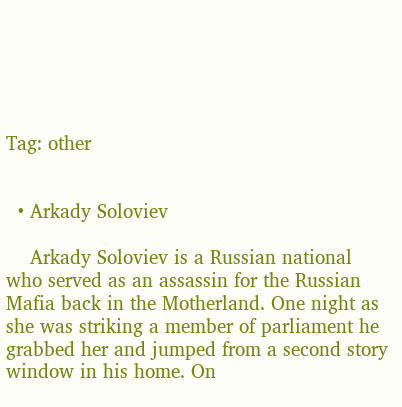Tag: other


  • Arkady Soloviev

    Arkady Soloviev is a Russian national who served as an assassin for the Russian Mafia back in the Motherland. One night as she was striking a member of parliament he grabbed her and jumped from a second story window in his home. On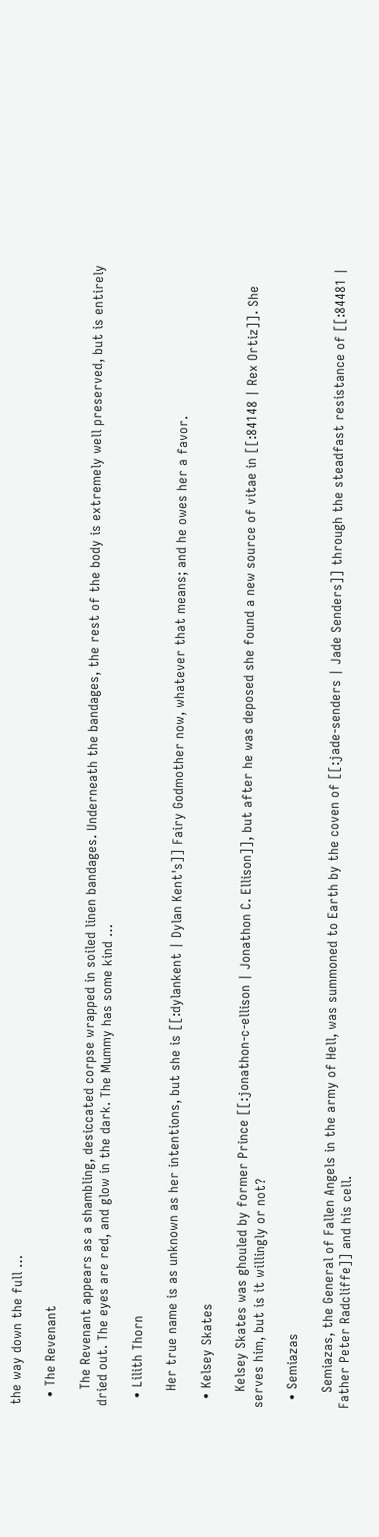the way down the full …

  • The Revenant

    The Revenant appears as a shambling, desiccated corpse wrapped in soiled linen bandages. Underneath the bandages, the rest of the body is extremely well preserved, but is entirely dried out. The eyes are red, and glow in the dark. The Mummy has some kind …

  • Lilith Thorn

    Her true name is as unknown as her intentions, but she is [[:dylankent | Dylan Kent's]] Fairy Godmother now, whatever that means; and he owes her a favor.

  • Kelsey Skates

    Kelsey Skates was ghouled by former Prince [[:jonathon-c-ellison | Jonathon C. Ellison]], but after he was deposed she found a new source of vitae in [[:84148 | Rex Ortiz]]. She serves him, but is it willingly or not?

  • Semiazas

    Semiazas, the General of Fallen Angels in the army of Hell, was summoned to Earth by the coven of [[:jade-senders | Jade Senders]] through the steadfast resistance of [[:84481 | Father Peter Radcliffe]] and his cell.